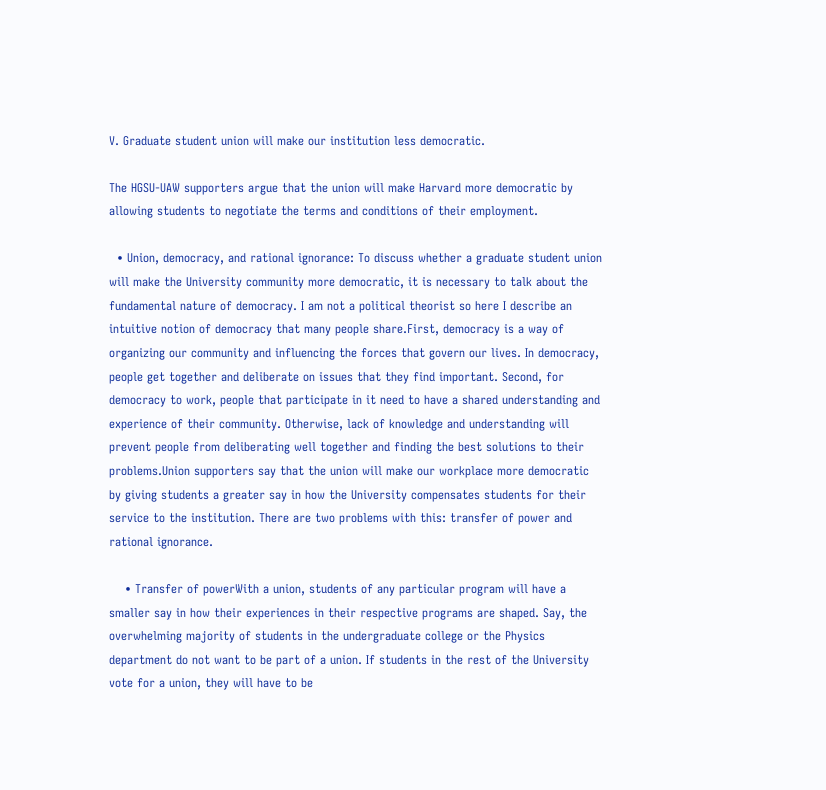V. Graduate student union will make our institution less democratic.

The HGSU-UAW supporters argue that the union will make Harvard more democratic by allowing students to negotiate the terms and conditions of their employment.

  • Union, democracy, and rational ignorance: To discuss whether a graduate student union will make the University community more democratic, it is necessary to talk about the fundamental nature of democracy. I am not a political theorist so here I describe an intuitive notion of democracy that many people share.First, democracy is a way of organizing our community and influencing the forces that govern our lives. In democracy, people get together and deliberate on issues that they find important. Second, for democracy to work, people that participate in it need to have a shared understanding and experience of their community. Otherwise, lack of knowledge and understanding will prevent people from deliberating well together and finding the best solutions to their problems.Union supporters say that the union will make our workplace more democratic by giving students a greater say in how the University compensates students for their service to the institution. There are two problems with this: transfer of power and rational ignorance.

    • Transfer of powerWith a union, students of any particular program will have a smaller say in how their experiences in their respective programs are shaped. Say, the overwhelming majority of students in the undergraduate college or the Physics department do not want to be part of a union. If students in the rest of the University vote for a union, they will have to be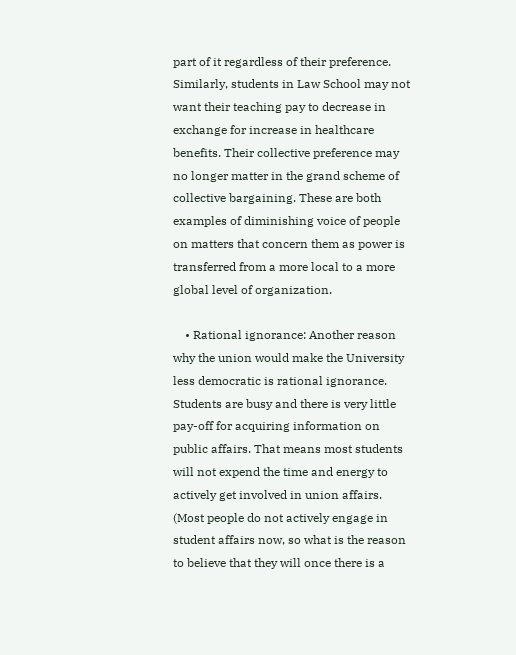part of it regardless of their preference. Similarly, students in Law School may not want their teaching pay to decrease in exchange for increase in healthcare benefits. Their collective preference may no longer matter in the grand scheme of collective bargaining. These are both examples of diminishing voice of people on matters that concern them as power is transferred from a more local to a more global level of organization.

    • Rational ignorance: Another reason why the union would make the University less democratic is rational ignorance. Students are busy and there is very little pay-off for acquiring information on public affairs. That means most students will not expend the time and energy to actively get involved in union affairs. (Most people do not actively engage in student affairs now, so what is the reason to believe that they will once there is a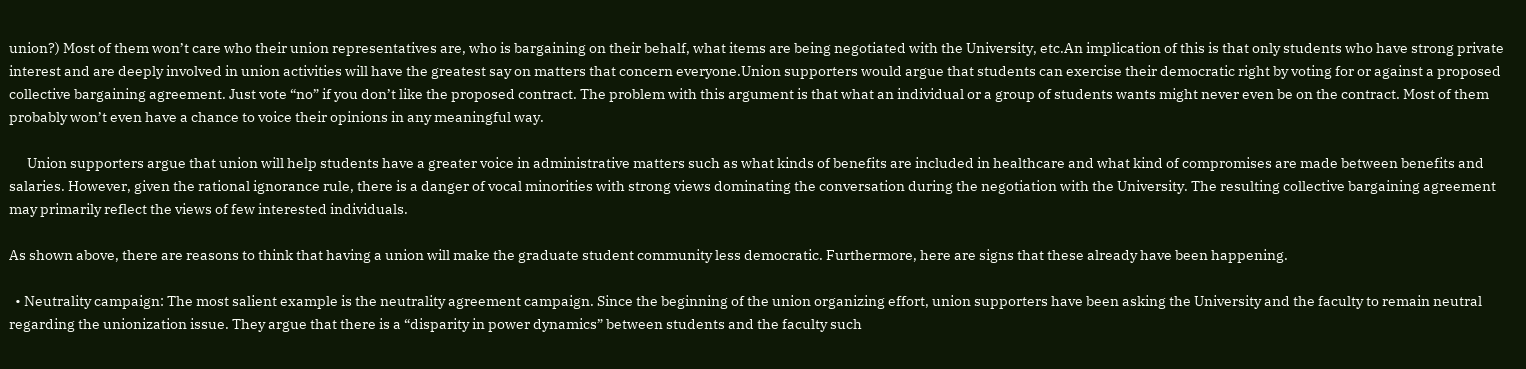union?) Most of them won’t care who their union representatives are, who is bargaining on their behalf, what items are being negotiated with the University, etc.An implication of this is that only students who have strong private interest and are deeply involved in union activities will have the greatest say on matters that concern everyone.Union supporters would argue that students can exercise their democratic right by voting for or against a proposed collective bargaining agreement. Just vote “no” if you don’t like the proposed contract. The problem with this argument is that what an individual or a group of students wants might never even be on the contract. Most of them probably won’t even have a chance to voice their opinions in any meaningful way.

      Union supporters argue that union will help students have a greater voice in administrative matters such as what kinds of benefits are included in healthcare and what kind of compromises are made between benefits and salaries. However, given the rational ignorance rule, there is a danger of vocal minorities with strong views dominating the conversation during the negotiation with the University. The resulting collective bargaining agreement may primarily reflect the views of few interested individuals.

As shown above, there are reasons to think that having a union will make the graduate student community less democratic. Furthermore, here are signs that these already have been happening.

  • Neutrality campaign: The most salient example is the neutrality agreement campaign. Since the beginning of the union organizing effort, union supporters have been asking the University and the faculty to remain neutral regarding the unionization issue. They argue that there is a “disparity in power dynamics” between students and the faculty such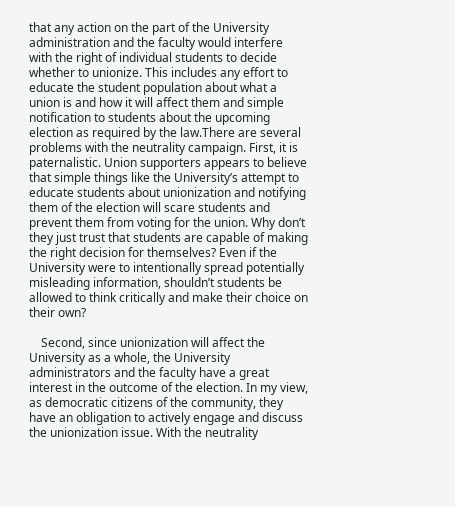that any action on the part of the University administration and the faculty would interfere with the right of individual students to decide whether to unionize. This includes any effort to educate the student population about what a union is and how it will affect them and simple notification to students about the upcoming election as required by the law.There are several problems with the neutrality campaign. First, it is paternalistic. Union supporters appears to believe that simple things like the University’s attempt to educate students about unionization and notifying them of the election will scare students and prevent them from voting for the union. Why don’t they just trust that students are capable of making the right decision for themselves? Even if the University were to intentionally spread potentially misleading information, shouldn’t students be allowed to think critically and make their choice on their own?

    Second, since unionization will affect the University as a whole, the University administrators and the faculty have a great interest in the outcome of the election. In my view, as democratic citizens of the community, they have an obligation to actively engage and discuss the unionization issue. With the neutrality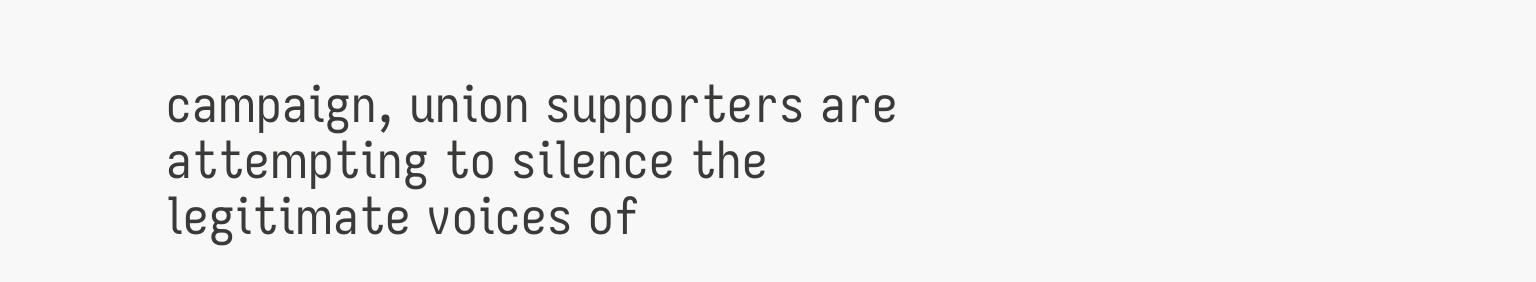campaign, union supporters are attempting to silence the legitimate voices of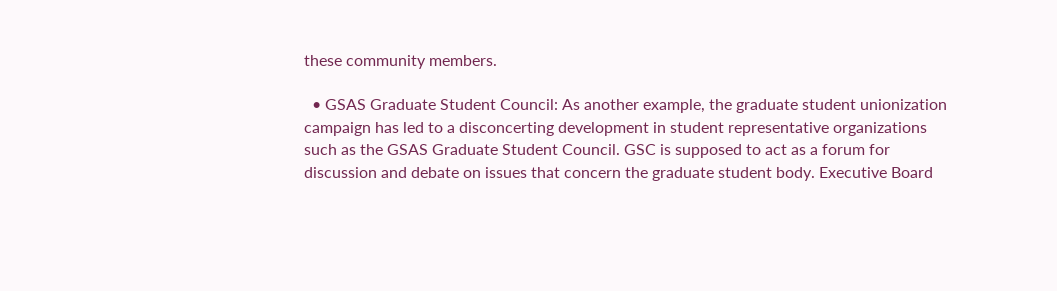these community members.

  • GSAS Graduate Student Council: As another example, the graduate student unionization campaign has led to a disconcerting development in student representative organizations such as the GSAS Graduate Student Council. GSC is supposed to act as a forum for discussion and debate on issues that concern the graduate student body. Executive Board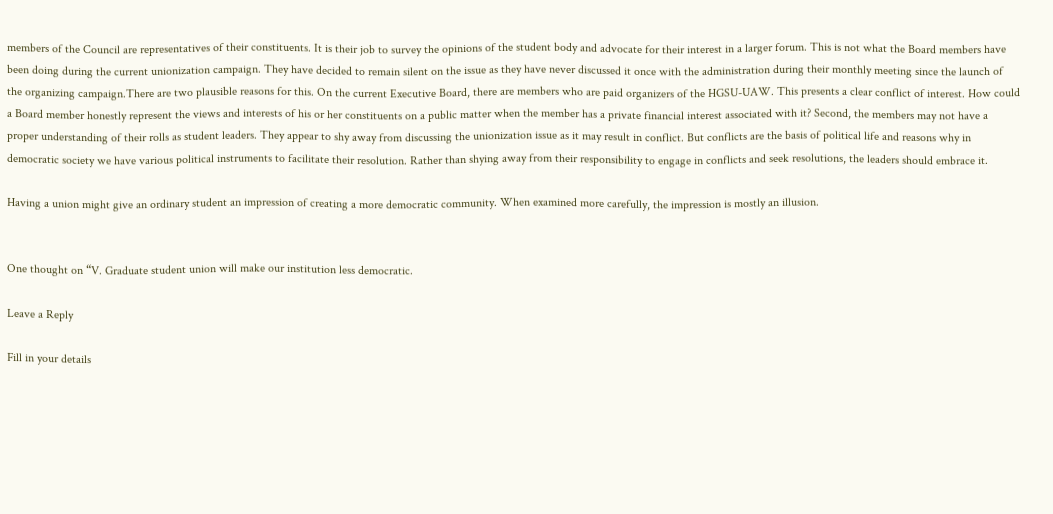members of the Council are representatives of their constituents. It is their job to survey the opinions of the student body and advocate for their interest in a larger forum. This is not what the Board members have been doing during the current unionization campaign. They have decided to remain silent on the issue as they have never discussed it once with the administration during their monthly meeting since the launch of the organizing campaign.There are two plausible reasons for this. On the current Executive Board, there are members who are paid organizers of the HGSU-UAW. This presents a clear conflict of interest. How could a Board member honestly represent the views and interests of his or her constituents on a public matter when the member has a private financial interest associated with it? Second, the members may not have a proper understanding of their rolls as student leaders. They appear to shy away from discussing the unionization issue as it may result in conflict. But conflicts are the basis of political life and reasons why in democratic society we have various political instruments to facilitate their resolution. Rather than shying away from their responsibility to engage in conflicts and seek resolutions, the leaders should embrace it.

Having a union might give an ordinary student an impression of creating a more democratic community. When examined more carefully, the impression is mostly an illusion.


One thought on “V. Graduate student union will make our institution less democratic.

Leave a Reply

Fill in your details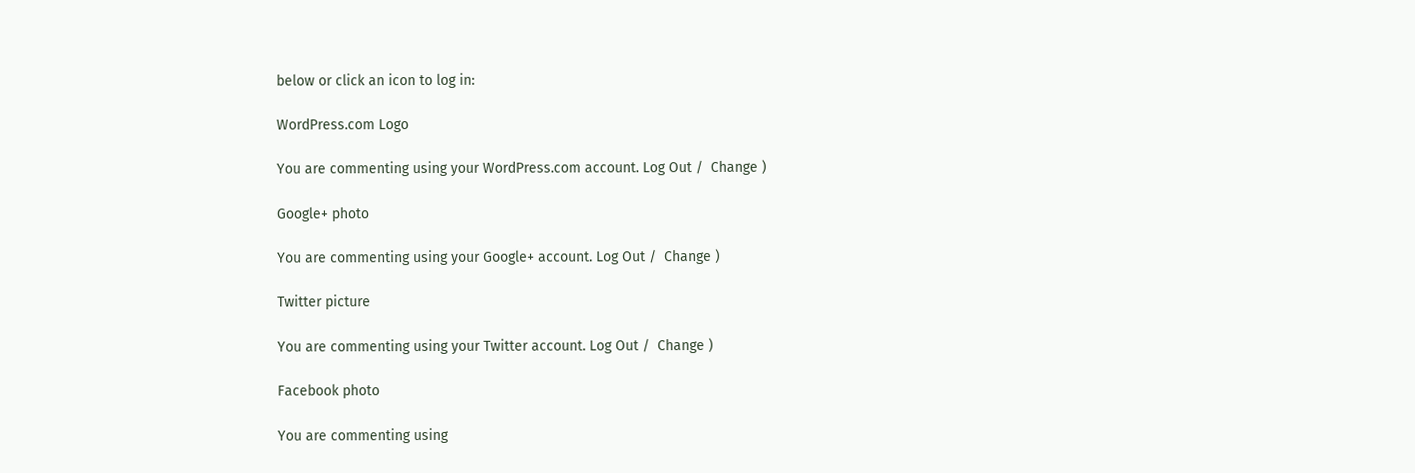below or click an icon to log in:

WordPress.com Logo

You are commenting using your WordPress.com account. Log Out /  Change )

Google+ photo

You are commenting using your Google+ account. Log Out /  Change )

Twitter picture

You are commenting using your Twitter account. Log Out /  Change )

Facebook photo

You are commenting using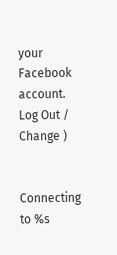your Facebook account. Log Out /  Change )


Connecting to %s